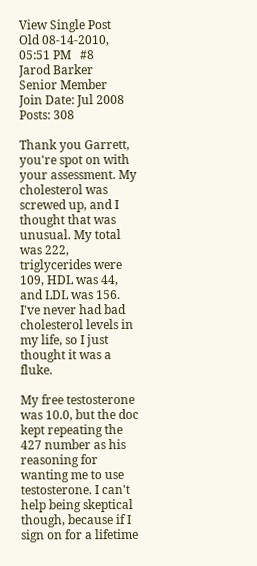View Single Post
Old 08-14-2010, 05:51 PM   #8
Jarod Barker
Senior Member
Join Date: Jul 2008
Posts: 308

Thank you Garrett, you're spot on with your assessment. My cholesterol was screwed up, and I thought that was unusual. My total was 222, triglycerides were 109, HDL was 44, and LDL was 156. I've never had bad cholesterol levels in my life, so I just thought it was a fluke.

My free testosterone was 10.0, but the doc kept repeating the 427 number as his reasoning for wanting me to use testosterone. I can't help being skeptical though, because if I sign on for a lifetime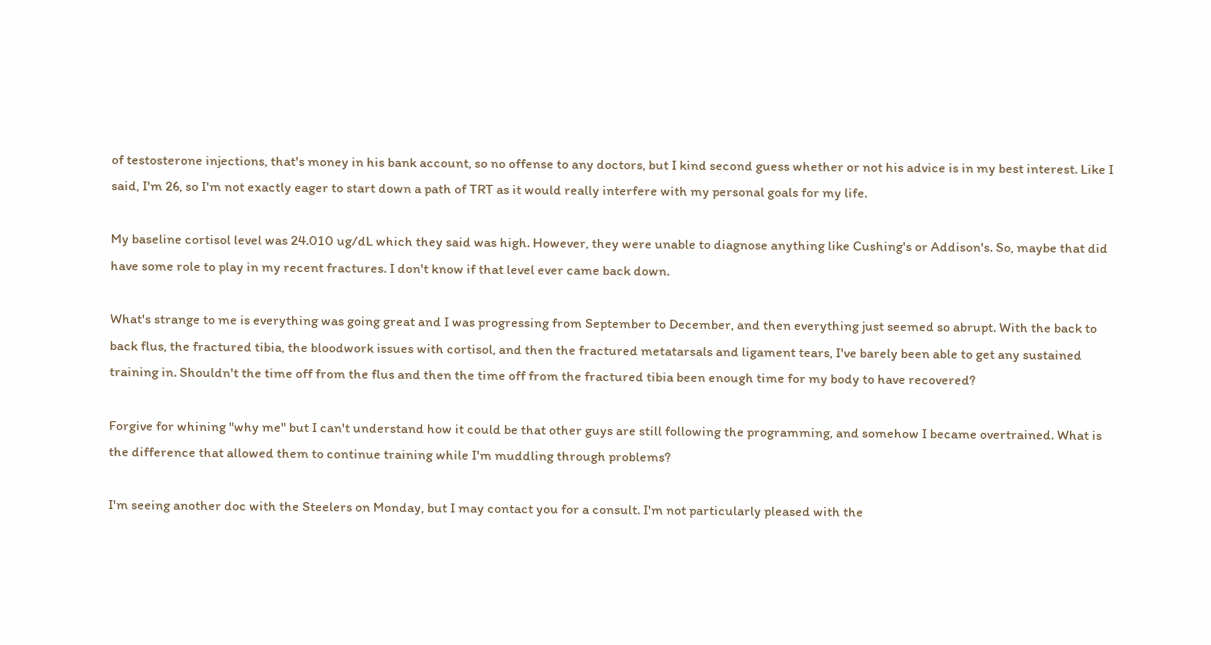of testosterone injections, that's money in his bank account, so no offense to any doctors, but I kind second guess whether or not his advice is in my best interest. Like I said, I'm 26, so I'm not exactly eager to start down a path of TRT as it would really interfere with my personal goals for my life.

My baseline cortisol level was 24.010 ug/dL which they said was high. However, they were unable to diagnose anything like Cushing's or Addison's. So, maybe that did have some role to play in my recent fractures. I don't know if that level ever came back down.

What's strange to me is everything was going great and I was progressing from September to December, and then everything just seemed so abrupt. With the back to back flus, the fractured tibia, the bloodwork issues with cortisol, and then the fractured metatarsals and ligament tears, I've barely been able to get any sustained training in. Shouldn't the time off from the flus and then the time off from the fractured tibia been enough time for my body to have recovered?

Forgive for whining "why me" but I can't understand how it could be that other guys are still following the programming, and somehow I became overtrained. What is the difference that allowed them to continue training while I'm muddling through problems?

I'm seeing another doc with the Steelers on Monday, but I may contact you for a consult. I'm not particularly pleased with the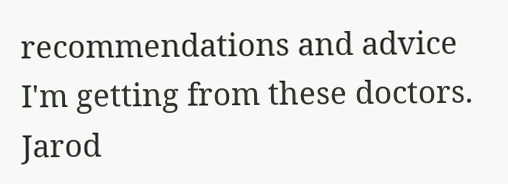recommendations and advice I'm getting from these doctors.
Jarod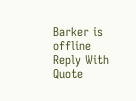Barker is offline   Reply With Quote